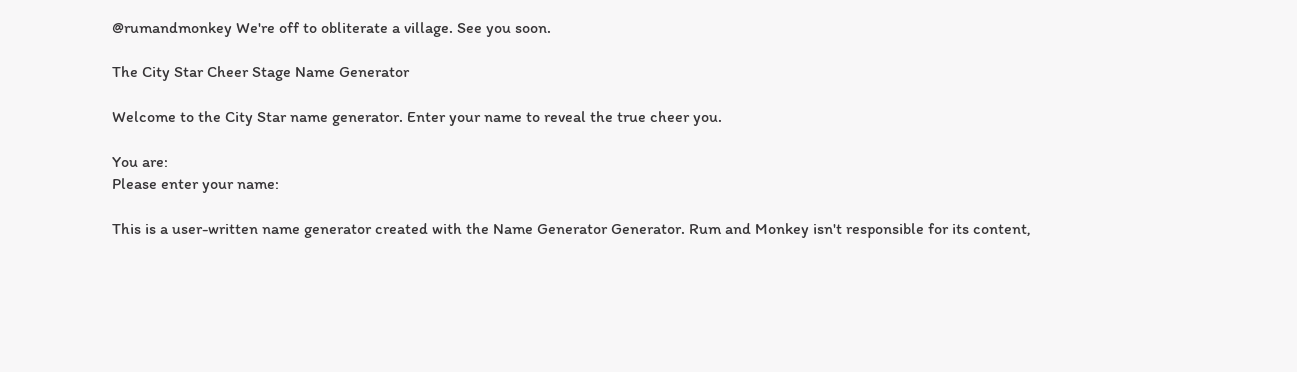@rumandmonkey We're off to obliterate a village. See you soon.

The City Star Cheer Stage Name Generator

Welcome to the City Star name generator. Enter your name to reveal the true cheer you.

You are:
Please enter your name:

This is a user-written name generator created with the Name Generator Generator. Rum and Monkey isn't responsible for its content,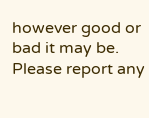however good or bad it may be. Please report any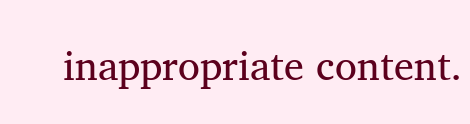inappropriate content.